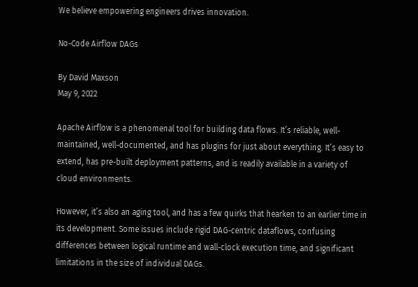We believe empowering engineers drives innovation.

No-Code Airflow DAGs

By David Maxson
May 9, 2022

Apache Airflow is a phenomenal tool for building data flows. It’s reliable, well-maintained, well-documented, and has plugins for just about everything. It’s easy to extend, has pre-built deployment patterns, and is readily available in a variety of cloud environments.

However, it’s also an aging tool, and has a few quirks that hearken to an earlier time in its development. Some issues include rigid DAG-centric dataflows, confusing differences between logical runtime and wall-clock execution time, and significant limitations in the size of individual DAGs.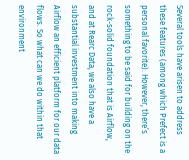Several tools have arisen to address these features (among which Prefect is a personal favorite). However, there’s something to be said for building on the rock-solid foundation that is Airflow, and at Rearc Data, we also have a substantial investment into making Airflow an efficient platform for our data flows. So what can we do within that environment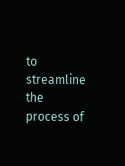to streamline the process of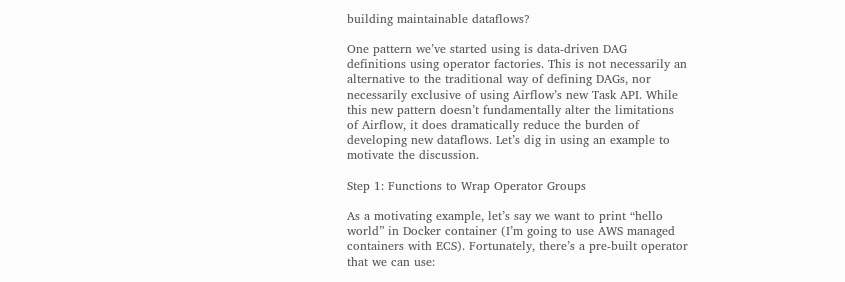building maintainable dataflows?

One pattern we’ve started using is data-driven DAG definitions using operator factories. This is not necessarily an alternative to the traditional way of defining DAGs, nor necessarily exclusive of using Airflow’s new Task API. While this new pattern doesn’t fundamentally alter the limitations of Airflow, it does dramatically reduce the burden of developing new dataflows. Let’s dig in using an example to motivate the discussion.

Step 1: Functions to Wrap Operator Groups

As a motivating example, let’s say we want to print “hello world” in Docker container (I’m going to use AWS managed containers with ECS). Fortunately, there’s a pre-built operator that we can use: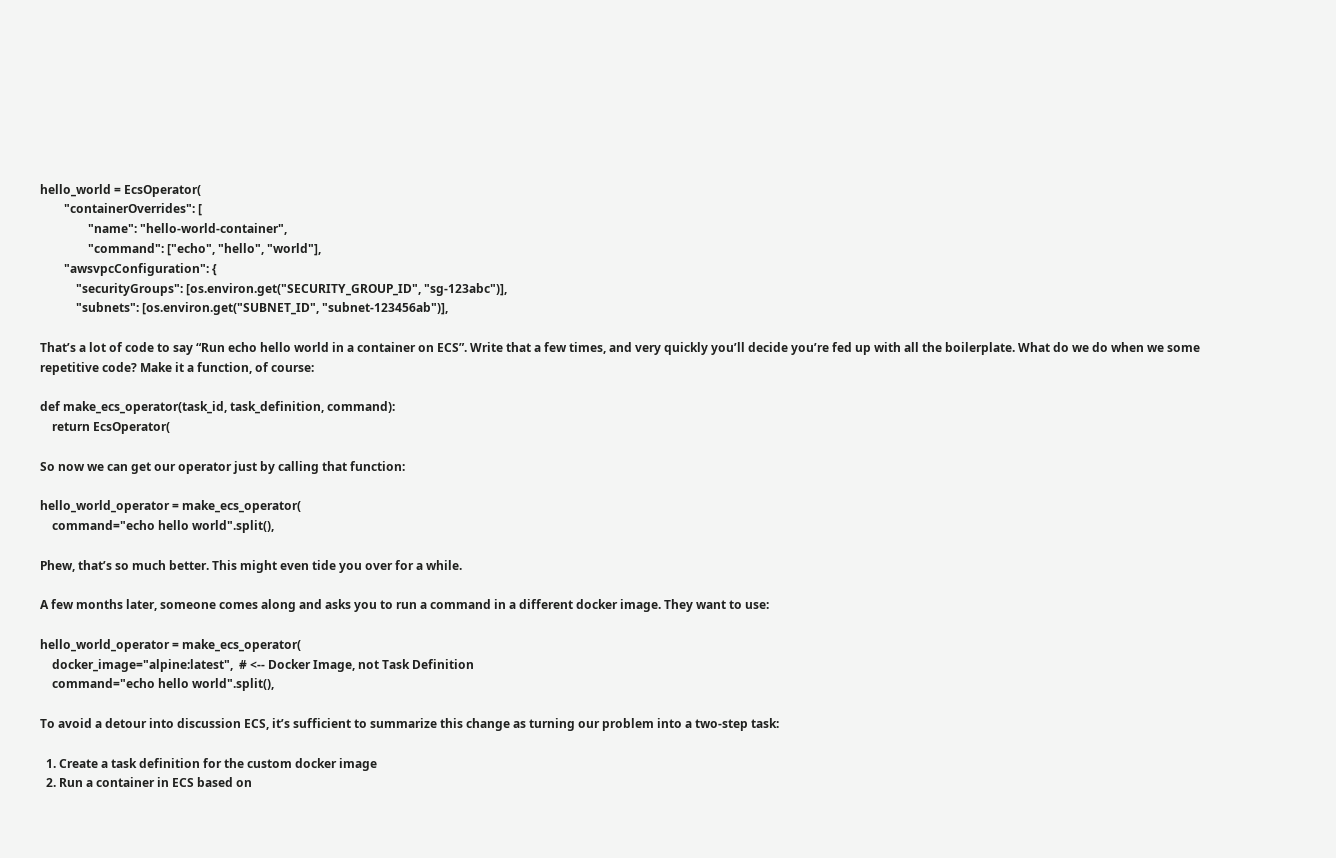hello_world = EcsOperator(
        "containerOverrides": [
                "name": "hello-world-container",
                "command": ["echo", "hello", "world"],
        "awsvpcConfiguration": {
            "securityGroups": [os.environ.get("SECURITY_GROUP_ID", "sg-123abc")],
            "subnets": [os.environ.get("SUBNET_ID", "subnet-123456ab")],

That’s a lot of code to say “Run echo hello world in a container on ECS”. Write that a few times, and very quickly you’ll decide you’re fed up with all the boilerplate. What do we do when we some repetitive code? Make it a function, of course:

def make_ecs_operator(task_id, task_definition, command):
    return EcsOperator(

So now we can get our operator just by calling that function:

hello_world_operator = make_ecs_operator(
    command="echo hello world".split(),

Phew, that’s so much better. This might even tide you over for a while.

A few months later, someone comes along and asks you to run a command in a different docker image. They want to use:

hello_world_operator = make_ecs_operator(
    docker_image="alpine:latest",  # <-- Docker Image, not Task Definition
    command="echo hello world".split(),

To avoid a detour into discussion ECS, it’s sufficient to summarize this change as turning our problem into a two-step task:

  1. Create a task definition for the custom docker image
  2. Run a container in ECS based on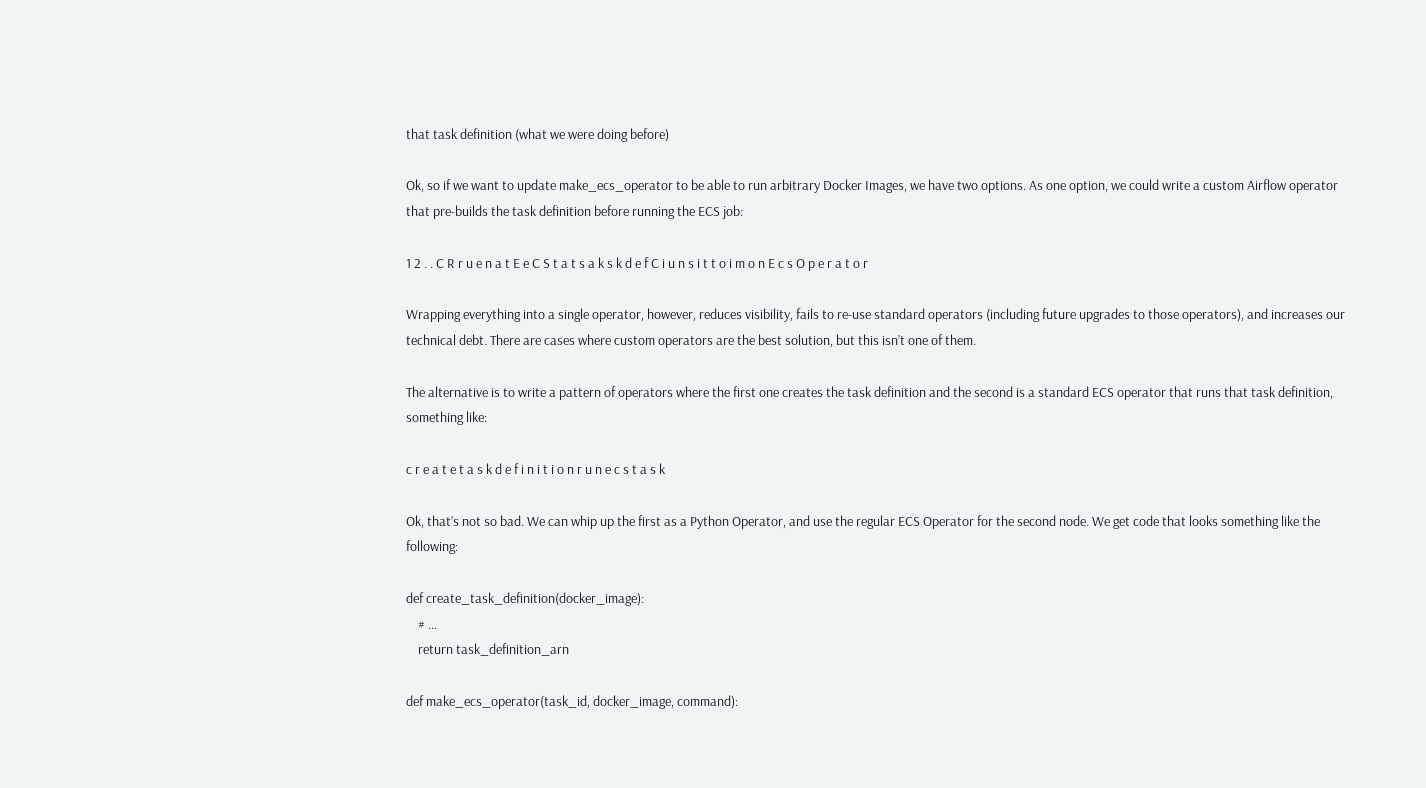that task definition (what we were doing before)

Ok, so if we want to update make_ecs_operator to be able to run arbitrary Docker Images, we have two options. As one option, we could write a custom Airflow operator that pre-builds the task definition before running the ECS job:

1 2 . . C R r u e n a t E e C S t a t s a k s k d e f C i u n s i t t o i m o n E c s O p e r a t o r

Wrapping everything into a single operator, however, reduces visibility, fails to re-use standard operators (including future upgrades to those operators), and increases our technical debt. There are cases where custom operators are the best solution, but this isn’t one of them.

The alternative is to write a pattern of operators where the first one creates the task definition and the second is a standard ECS operator that runs that task definition, something like:

c r e a t e t a s k d e f i n i t i o n r u n e c s t a s k

Ok, that’s not so bad. We can whip up the first as a Python Operator, and use the regular ECS Operator for the second node. We get code that looks something like the following:

def create_task_definition(docker_image):
    # ...
    return task_definition_arn

def make_ecs_operator(task_id, docker_image, command):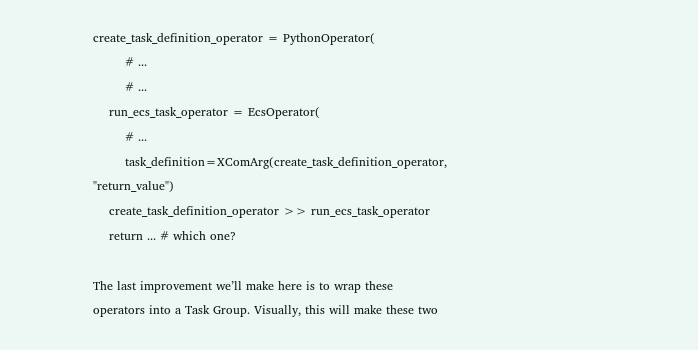create_task_definition_operator = PythonOperator(
        # ...
        # ...
    run_ecs_task_operator = EcsOperator(
        # ...
        task_definition=XComArg(create_task_definition_operator, "return_value")
    create_task_definition_operator >> run_ecs_task_operator
    return ... # which one?

The last improvement we’ll make here is to wrap these operators into a Task Group. Visually, this will make these two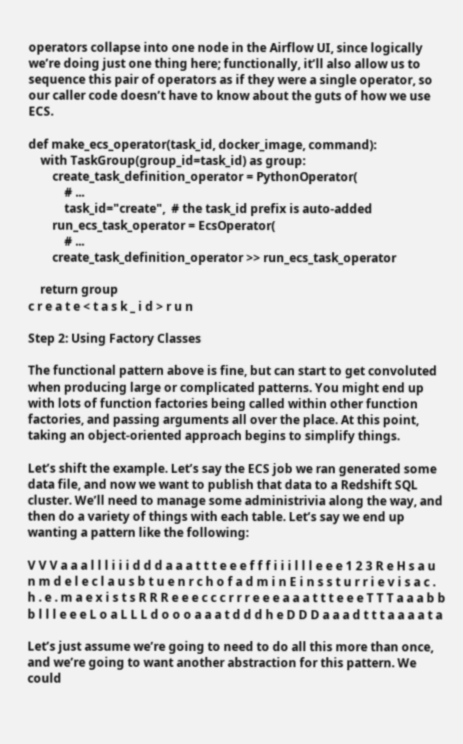operators collapse into one node in the Airflow UI, since logically we’re doing just one thing here; functionally, it’ll also allow us to sequence this pair of operators as if they were a single operator, so our caller code doesn’t have to know about the guts of how we use ECS.

def make_ecs_operator(task_id, docker_image, command):
    with TaskGroup(group_id=task_id) as group:
        create_task_definition_operator = PythonOperator(
            # ...
            task_id="create",  # the task_id prefix is auto-added
        run_ecs_task_operator = EcsOperator(
            # ...
        create_task_definition_operator >> run_ecs_task_operator

    return group
c r e a t e < t a s k _ i d > r u n

Step 2: Using Factory Classes

The functional pattern above is fine, but can start to get convoluted when producing large or complicated patterns. You might end up with lots of function factories being called within other function factories, and passing arguments all over the place. At this point, taking an object-oriented approach begins to simplify things.

Let’s shift the example. Let’s say the ECS job we ran generated some data file, and now we want to publish that data to a Redshift SQL cluster. We’ll need to manage some administrivia along the way, and then do a variety of things with each table. Let’s say we end up wanting a pattern like the following:

V V V a a a l l l i i i d d d a a a t t t e e e f f f i i i l l l e e e 1 2 3 R e H s a u n m d e l e c l a u s b t u e n r c h o f a d m i n E i n s s t u r r i e v i s a c . h . e . m a e x i s t s R R R e e e c c c r r r e e e a a a t t t e e e T T T a a a b b b l l l e e e L o a L L L d o o o a a a t d d d h e D D D a a a d t t t a a a a t a

Let’s just assume we’re going to need to do all this more than once, and we’re going to want another abstraction for this pattern. We could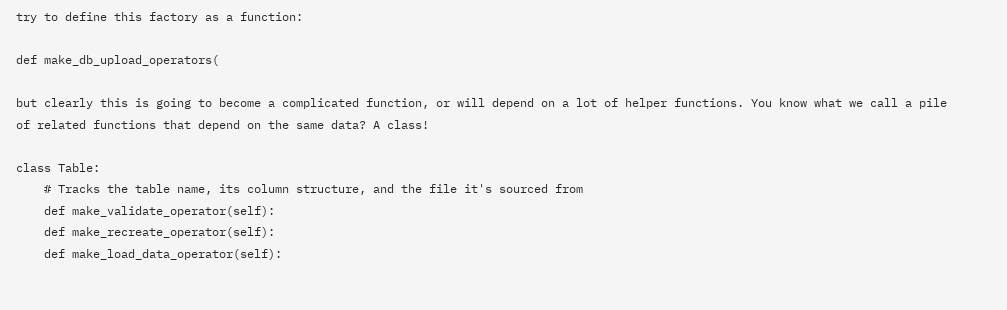try to define this factory as a function:

def make_db_upload_operators(

but clearly this is going to become a complicated function, or will depend on a lot of helper functions. You know what we call a pile of related functions that depend on the same data? A class!

class Table:
    # Tracks the table name, its column structure, and the file it's sourced from
    def make_validate_operator(self):
    def make_recreate_operator(self):
    def make_load_data_operator(self):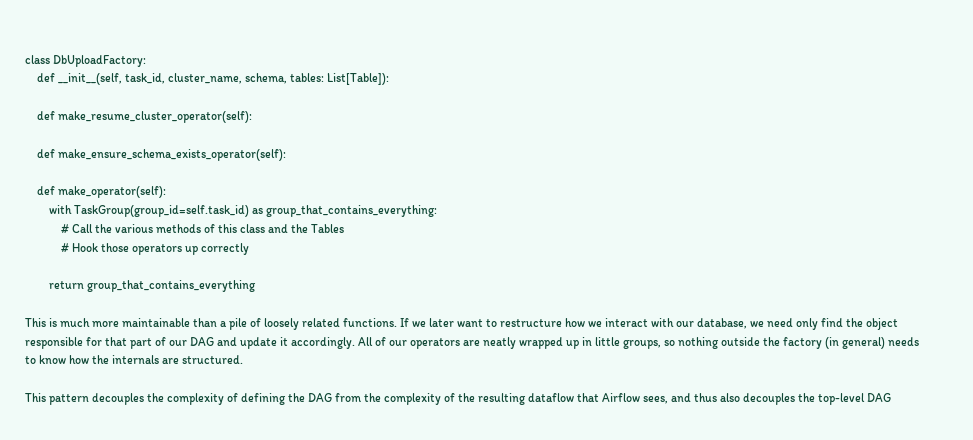class DbUploadFactory:
    def __init__(self, task_id, cluster_name, schema, tables: List[Table]):

    def make_resume_cluster_operator(self):

    def make_ensure_schema_exists_operator(self):

    def make_operator(self):
        with TaskGroup(group_id=self.task_id) as group_that_contains_everything:
            # Call the various methods of this class and the Tables
            # Hook those operators up correctly

        return group_that_contains_everything

This is much more maintainable than a pile of loosely related functions. If we later want to restructure how we interact with our database, we need only find the object responsible for that part of our DAG and update it accordingly. All of our operators are neatly wrapped up in little groups, so nothing outside the factory (in general) needs to know how the internals are structured.

This pattern decouples the complexity of defining the DAG from the complexity of the resulting dataflow that Airflow sees, and thus also decouples the top-level DAG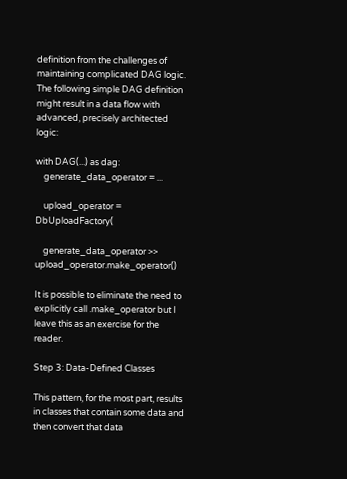definition from the challenges of maintaining complicated DAG logic. The following simple DAG definition might result in a data flow with advanced, precisely architected logic:

with DAG(...) as dag:
    generate_data_operator = ...

    upload_operator = DbUploadFactory(

    generate_data_operator >> upload_operator.make_operator()

It is possible to eliminate the need to explicitly call .make_operator but I leave this as an exercise for the reader.

Step 3: Data-Defined Classes

This pattern, for the most part, results in classes that contain some data and then convert that data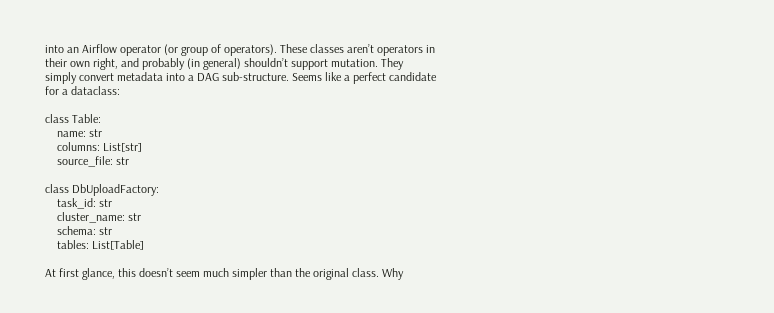into an Airflow operator (or group of operators). These classes aren’t operators in their own right, and probably (in general) shouldn’t support mutation. They simply convert metadata into a DAG sub-structure. Seems like a perfect candidate for a dataclass:

class Table:
    name: str
    columns: List[str]
    source_file: str

class DbUploadFactory:
    task_id: str
    cluster_name: str
    schema: str
    tables: List[Table]

At first glance, this doesn’t seem much simpler than the original class. Why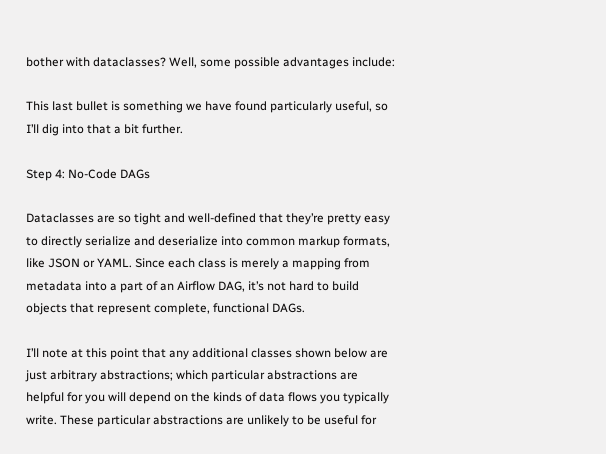bother with dataclasses? Well, some possible advantages include:

This last bullet is something we have found particularly useful, so I’ll dig into that a bit further.

Step 4: No-Code DAGs

Dataclasses are so tight and well-defined that they’re pretty easy to directly serialize and deserialize into common markup formats, like JSON or YAML. Since each class is merely a mapping from metadata into a part of an Airflow DAG, it’s not hard to build objects that represent complete, functional DAGs.

I’ll note at this point that any additional classes shown below are just arbitrary abstractions; which particular abstractions are helpful for you will depend on the kinds of data flows you typically write. These particular abstractions are unlikely to be useful for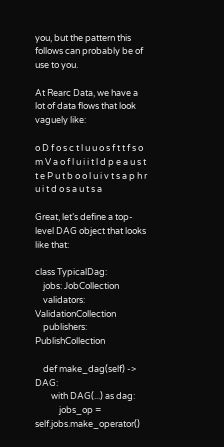you, but the pattern this follows can probably be of use to you.

At Rearc Data, we have a lot of data flows that look vaguely like:

o D f o s c t l u u o s f t t f s o m V a o f l u i i t l d p e a u s t t e P u t b o o l u i v t s a p h r u i t d o s a u t s a

Great, let’s define a top-level DAG object that looks like that:

class TypicalDag:
    jobs: JobCollection
    validators: ValidationCollection
    publishers: PublishCollection

    def make_dag(self) -> DAG:
        with DAG(...) as dag:
            jobs_op = self.jobs.make_operator()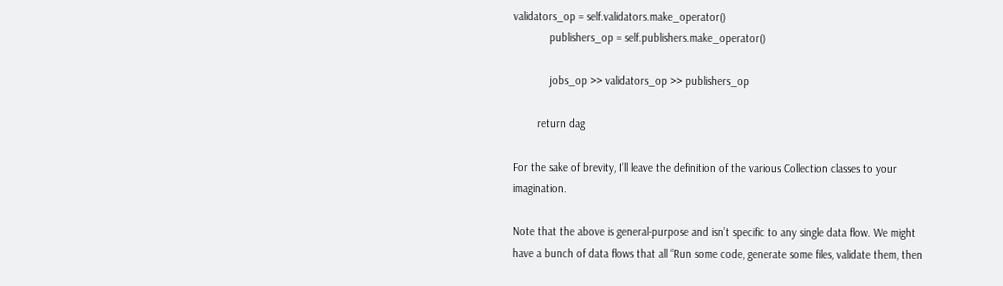validators_op = self.validators.make_operator()
            publishers_op = self.publishers.make_operator()

            jobs_op >> validators_op >> publishers_op

        return dag

For the sake of brevity, I’ll leave the definition of the various Collection classes to your imagination.

Note that the above is general-purpose and isn’t specific to any single data flow. We might have a bunch of data flows that all “Run some code, generate some files, validate them, then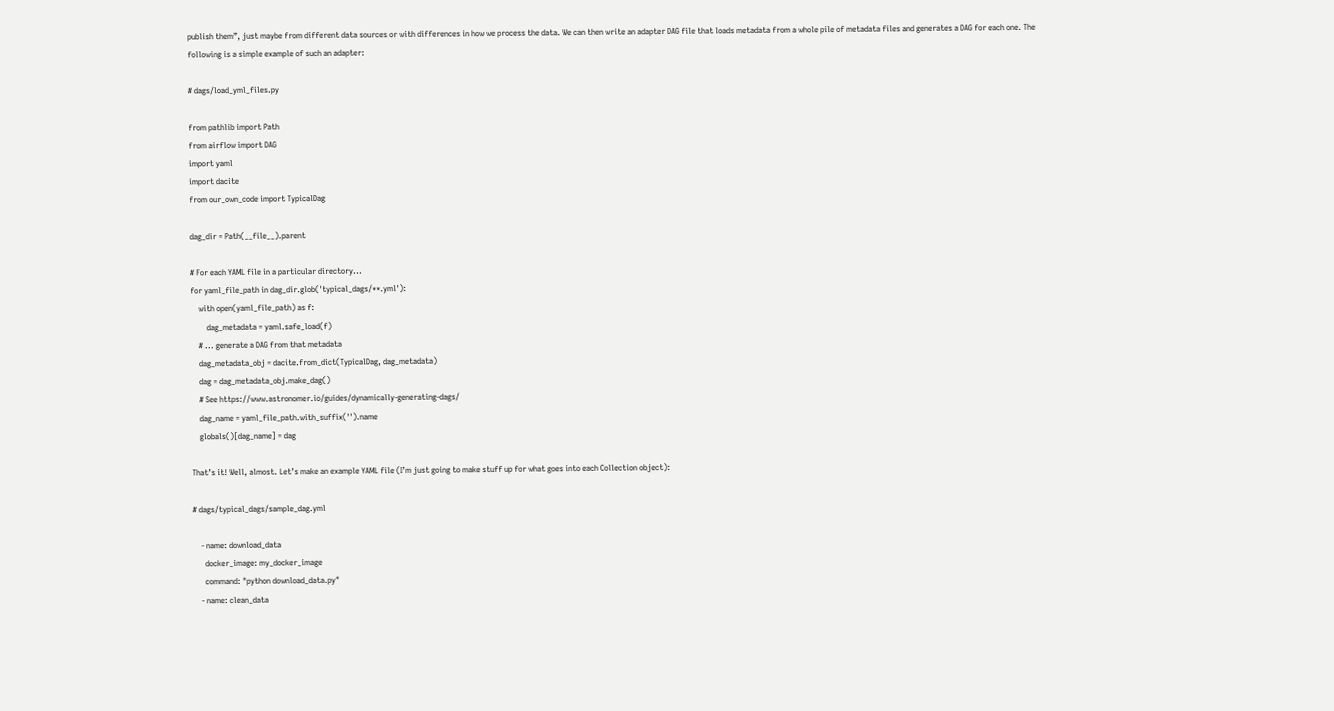publish them”, just maybe from different data sources or with differences in how we process the data. We can then write an adapter DAG file that loads metadata from a whole pile of metadata files and generates a DAG for each one. The following is a simple example of such an adapter:

# dags/load_yml_files.py

from pathlib import Path
from airflow import DAG
import yaml
import dacite
from our_own_code import TypicalDag

dag_dir = Path(__file__).parent

# For each YAML file in a particular directory...
for yaml_file_path in dag_dir.glob('typical_dags/**.yml'):
    with open(yaml_file_path) as f:
        dag_metadata = yaml.safe_load(f)
    # ... generate a DAG from that metadata
    dag_metadata_obj = dacite.from_dict(TypicalDag, dag_metadata)
    dag = dag_metadata_obj.make_dag()
    # See https://www.astronomer.io/guides/dynamically-generating-dags/
    dag_name = yaml_file_path.with_suffix('').name
    globals()[dag_name] = dag

That’s it! Well, almost. Let’s make an example YAML file (I’m just going to make stuff up for what goes into each Collection object):

# dags/typical_dags/sample_dag.yml

    - name: download_data
      docker_image: my_docker_image
      command: "python download_data.py"
    - name: clean_data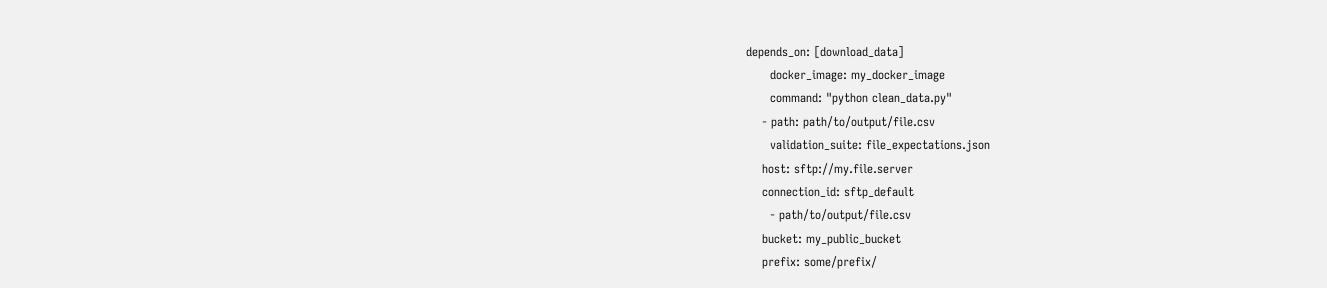depends_on: [download_data]
      docker_image: my_docker_image
      command: "python clean_data.py"
    - path: path/to/output/file.csv
      validation_suite: file_expectations.json
    host: sftp://my.file.server
    connection_id: sftp_default
      - path/to/output/file.csv
    bucket: my_public_bucket
    prefix: some/prefix/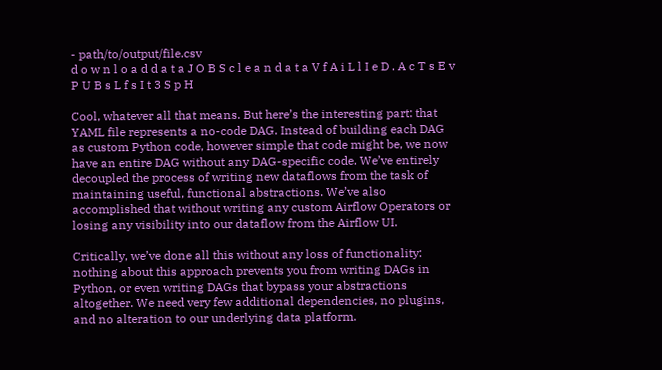- path/to/output/file.csv
d o w n l o a d d a t a J O B S c l e a n d a t a V f A i L l I e D . A c T s E v P U B s L f s I t 3 S p H

Cool, whatever all that means. But here’s the interesting part: that YAML file represents a no-code DAG. Instead of building each DAG as custom Python code, however simple that code might be, we now have an entire DAG without any DAG-specific code. We’ve entirely decoupled the process of writing new dataflows from the task of maintaining useful, functional abstractions. We’ve also accomplished that without writing any custom Airflow Operators or losing any visibility into our dataflow from the Airflow UI.

Critically, we’ve done all this without any loss of functionality: nothing about this approach prevents you from writing DAGs in Python, or even writing DAGs that bypass your abstractions altogether. We need very few additional dependencies, no plugins, and no alteration to our underlying data platform.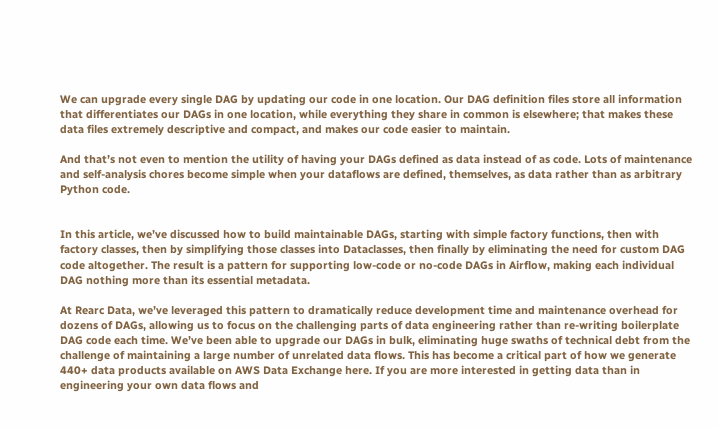We can upgrade every single DAG by updating our code in one location. Our DAG definition files store all information that differentiates our DAGs in one location, while everything they share in common is elsewhere; that makes these data files extremely descriptive and compact, and makes our code easier to maintain.

And that’s not even to mention the utility of having your DAGs defined as data instead of as code. Lots of maintenance and self-analysis chores become simple when your dataflows are defined, themselves, as data rather than as arbitrary Python code.


In this article, we’ve discussed how to build maintainable DAGs, starting with simple factory functions, then with factory classes, then by simplifying those classes into Dataclasses, then finally by eliminating the need for custom DAG code altogether. The result is a pattern for supporting low-code or no-code DAGs in Airflow, making each individual DAG nothing more than its essential metadata.

At Rearc Data, we’ve leveraged this pattern to dramatically reduce development time and maintenance overhead for dozens of DAGs, allowing us to focus on the challenging parts of data engineering rather than re-writing boilerplate DAG code each time. We’ve been able to upgrade our DAGs in bulk, eliminating huge swaths of technical debt from the challenge of maintaining a large number of unrelated data flows. This has become a critical part of how we generate 440+ data products available on AWS Data Exchange here. If you are more interested in getting data than in engineering your own data flows and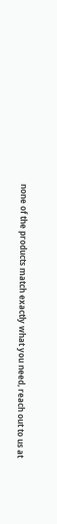none of the products match exactly what you need, reach out to us at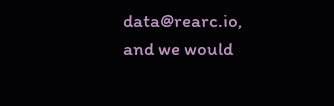data@rearc.io, and we would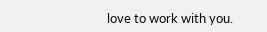love to work with you.